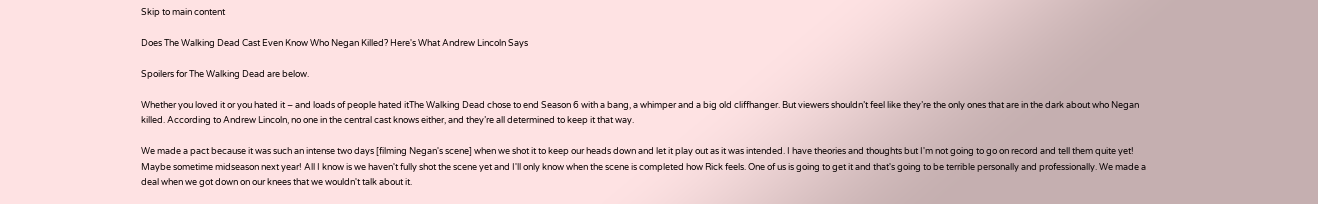Skip to main content

Does The Walking Dead Cast Even Know Who Negan Killed? Here's What Andrew Lincoln Says

Spoilers for The Walking Dead are below.

Whether you loved it or you hated it – and loads of people hated itThe Walking Dead chose to end Season 6 with a bang, a whimper and a big old cliffhanger. But viewers shouldn’t feel like they’re the only ones that are in the dark about who Negan killed. According to Andrew Lincoln, no one in the central cast knows either, and they’re all determined to keep it that way.

We made a pact because it was such an intense two days [filming Negan's scene] when we shot it to keep our heads down and let it play out as it was intended. I have theories and thoughts but I'm not going to go on record and tell them quite yet! Maybe sometime midseason next year! All I know is we haven't fully shot the scene yet and I'll only know when the scene is completed how Rick feels. One of us is going to get it and that's going to be terrible personally and professionally. We made a deal when we got down on our knees that we wouldn't talk about it.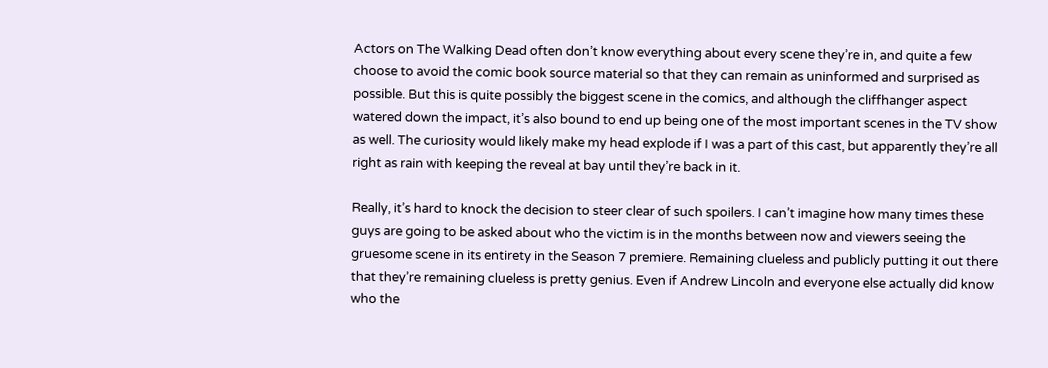Actors on The Walking Dead often don’t know everything about every scene they’re in, and quite a few choose to avoid the comic book source material so that they can remain as uninformed and surprised as possible. But this is quite possibly the biggest scene in the comics, and although the cliffhanger aspect watered down the impact, it’s also bound to end up being one of the most important scenes in the TV show as well. The curiosity would likely make my head explode if I was a part of this cast, but apparently they’re all right as rain with keeping the reveal at bay until they’re back in it.

Really, it’s hard to knock the decision to steer clear of such spoilers. I can’t imagine how many times these guys are going to be asked about who the victim is in the months between now and viewers seeing the gruesome scene in its entirety in the Season 7 premiere. Remaining clueless and publicly putting it out there that they’re remaining clueless is pretty genius. Even if Andrew Lincoln and everyone else actually did know who the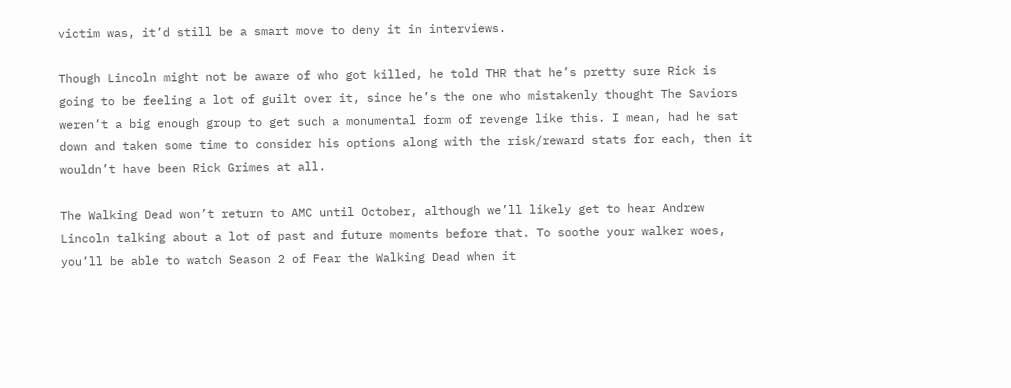victim was, it’d still be a smart move to deny it in interviews.

Though Lincoln might not be aware of who got killed, he told THR that he’s pretty sure Rick is going to be feeling a lot of guilt over it, since he’s the one who mistakenly thought The Saviors weren’t a big enough group to get such a monumental form of revenge like this. I mean, had he sat down and taken some time to consider his options along with the risk/reward stats for each, then it wouldn’t have been Rick Grimes at all.

The Walking Dead won’t return to AMC until October, although we’ll likely get to hear Andrew Lincoln talking about a lot of past and future moments before that. To soothe your walker woes, you’ll be able to watch Season 2 of Fear the Walking Dead when it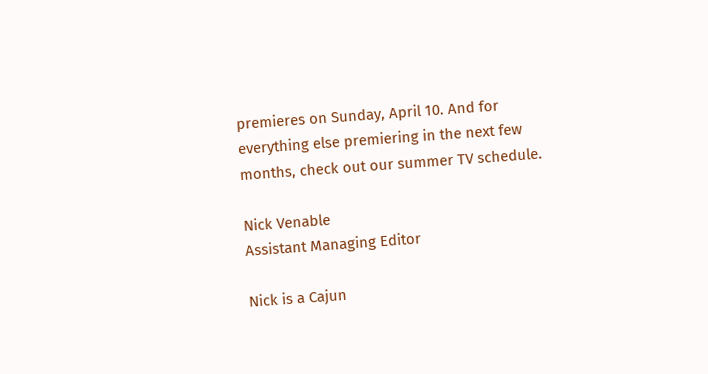premieres on Sunday, April 10. And for everything else premiering in the next few months, check out our summer TV schedule.

Nick Venable
Assistant Managing Editor

Nick is a Cajun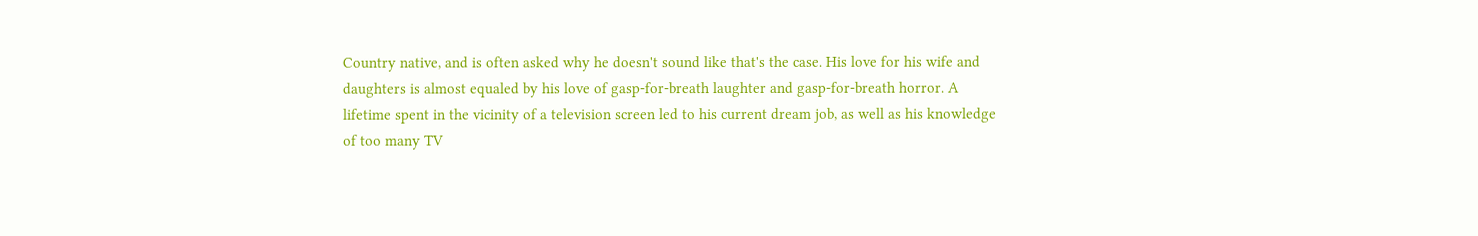Country native, and is often asked why he doesn't sound like that's the case. His love for his wife and daughters is almost equaled by his love of gasp-for-breath laughter and gasp-for-breath horror. A lifetime spent in the vicinity of a television screen led to his current dream job, as well as his knowledge of too many TV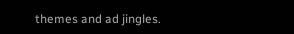themes and ad jingles.